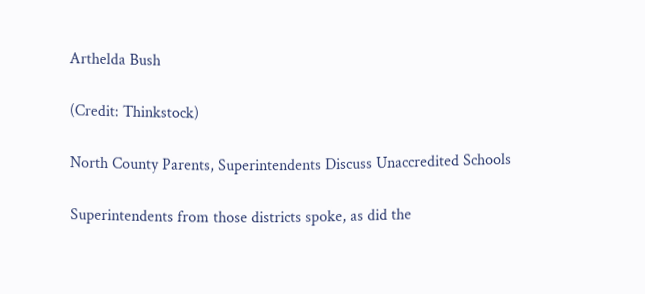Arthelda Bush

(Credit: Thinkstock)

North County Parents, Superintendents Discuss Unaccredited Schools

Superintendents from those districts spoke, as did the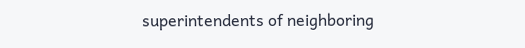superintendents of neighboring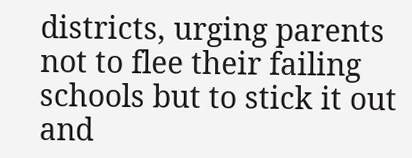districts, urging parents not to flee their failing schools but to stick it out and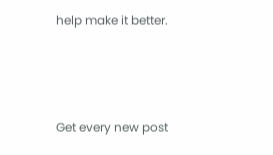help make it better.



Get every new post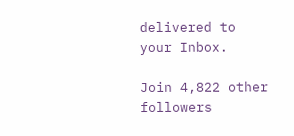delivered to your Inbox.

Join 4,822 other followers